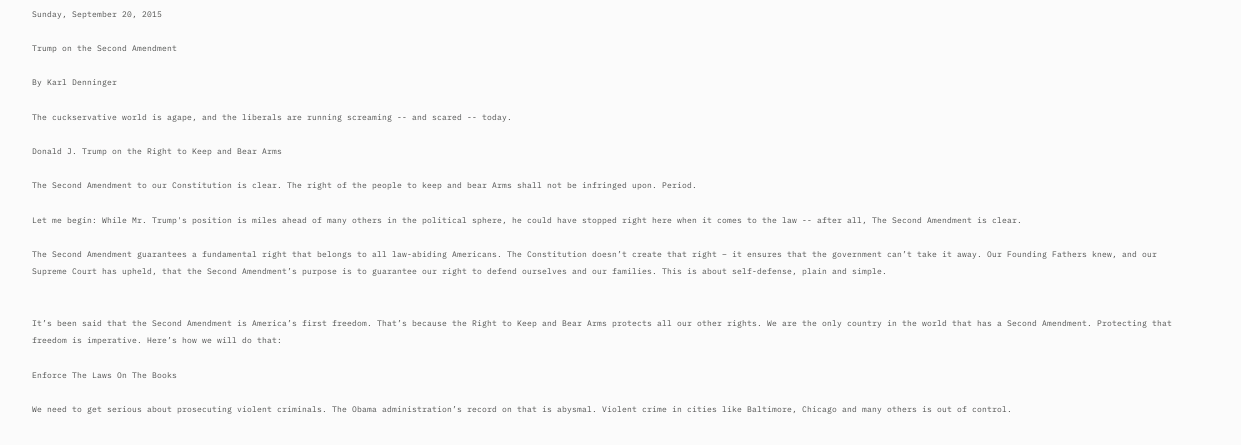Sunday, September 20, 2015

Trump on the Second Amendment

By Karl Denninger

The cuckservative world is agape, and the liberals are running screaming -- and scared -- today.

Donald J. Trump on the Right to Keep and Bear Arms

The Second Amendment to our Constitution is clear. The right of the people to keep and bear Arms shall not be infringed upon. Period.

Let me begin: While Mr. Trump's position is miles ahead of many others in the political sphere, he could have stopped right here when it comes to the law -- after all, The Second Amendment is clear.

The Second Amendment guarantees a fundamental right that belongs to all law-abiding Americans. The Constitution doesn’t create that right – it ensures that the government can’t take it away. Our Founding Fathers knew, and our Supreme Court has upheld, that the Second Amendment’s purpose is to guarantee our right to defend ourselves and our families. This is about self-defense, plain and simple.


It’s been said that the Second Amendment is America’s first freedom. That’s because the Right to Keep and Bear Arms protects all our other rights. We are the only country in the world that has a Second Amendment. Protecting that freedom is imperative. Here’s how we will do that:

Enforce The Laws On The Books

We need to get serious about prosecuting violent criminals. The Obama administration’s record on that is abysmal. Violent crime in cities like Baltimore, Chicago and many others is out of control.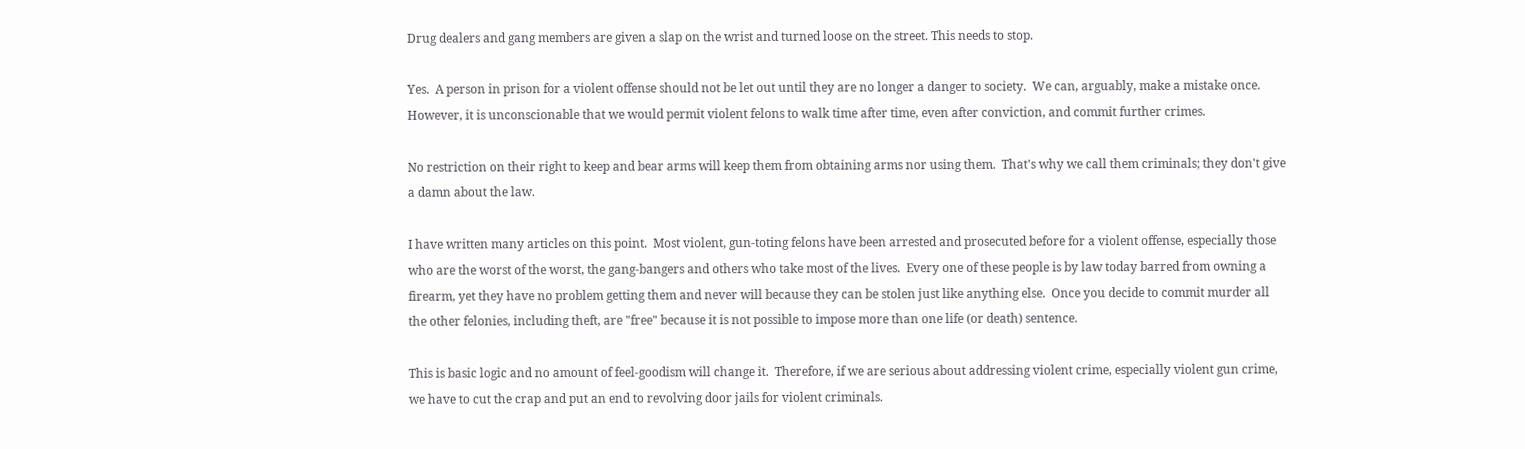Drug dealers and gang members are given a slap on the wrist and turned loose on the street. This needs to stop.

Yes.  A person in prison for a violent offense should not be let out until they are no longer a danger to society.  We can, arguably, make a mistake once.  However, it is unconscionable that we would permit violent felons to walk time after time, even after conviction, and commit further crimes.

No restriction on their right to keep and bear arms will keep them from obtaining arms nor using them.  That's why we call them criminals; they don't give a damn about the law.

I have written many articles on this point.  Most violent, gun-toting felons have been arrested and prosecuted before for a violent offense, especially those who are the worst of the worst, the gang-bangers and others who take most of the lives.  Every one of these people is by law today barred from owning a firearm, yet they have no problem getting them and never will because they can be stolen just like anything else.  Once you decide to commit murder all the other felonies, including theft, are "free" because it is not possible to impose more than one life (or death) sentence.

This is basic logic and no amount of feel-goodism will change it.  Therefore, if we are serious about addressing violent crime, especially violent gun crime, we have to cut the crap and put an end to revolving door jails for violent criminals.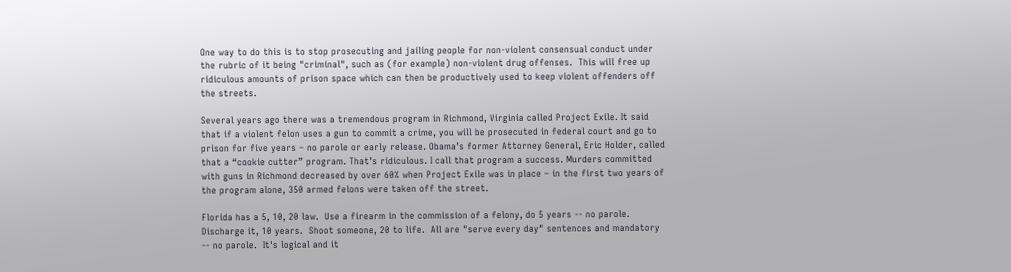One way to do this is to stop prosecuting and jailing people for non-violent consensual conduct under the rubric of it being "criminal", such as (for example) non-violent drug offenses.  This will free up ridiculous amounts of prison space which can then be productively used to keep violent offenders off the streets.

Several years ago there was a tremendous program in Richmond, Virginia called Project Exile. It said that if a violent felon uses a gun to commit a crime, you will be prosecuted in federal court and go to prison for five years – no parole or early release. Obama’s former Attorney General, Eric Holder, called that a “cookie cutter” program. That’s ridiculous. I call that program a success. Murders committed with guns in Richmond decreased by over 60% when Project Exile was in place – in the first two years of the program alone, 350 armed felons were taken off the street.

Florida has a 5, 10, 20 law.  Use a firearm in the commission of a felony, do 5 years -- no parole.  Discharge it, 10 years.  Shoot someone, 20 to life.  All are "serve every day" sentences and mandatory -- no parole.  It's logical and it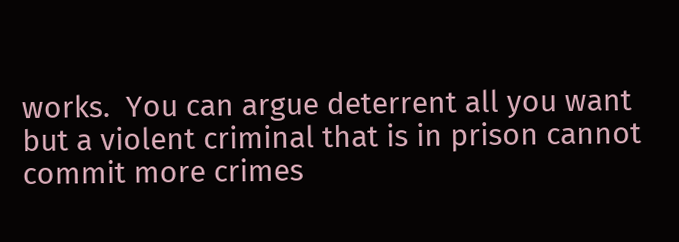works.  You can argue deterrent all you want but a violent criminal that is in prison cannot commit more crimes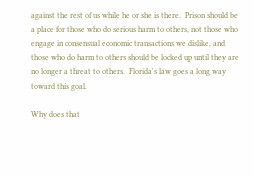against the rest of us while he or she is there.  Prison should be a place for those who do serious harm to others, not those who engage in consensual economic transactions we dislike, and those who do harm to others should be locked up until they are no longer a threat to others.  Florida's law goes a long way toward this goal.

Why does that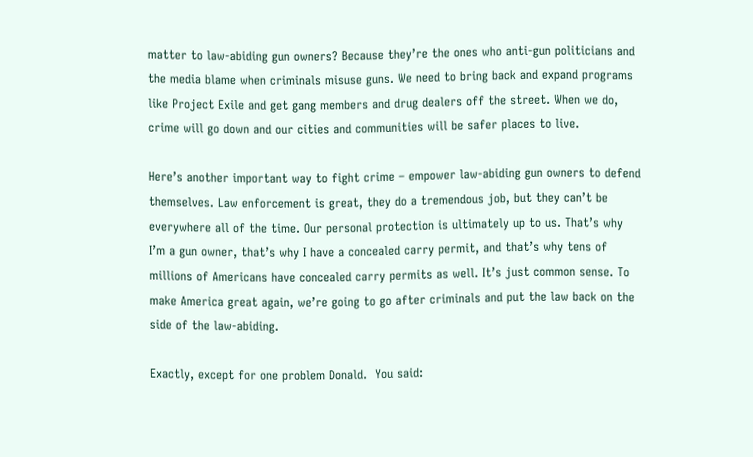matter to law-abiding gun owners? Because they’re the ones who anti-gun politicians and the media blame when criminals misuse guns. We need to bring back and expand programs like Project Exile and get gang members and drug dealers off the street. When we do, crime will go down and our cities and communities will be safer places to live.

Here’s another important way to fight crime – empower law-abiding gun owners to defend themselves. Law enforcement is great, they do a tremendous job, but they can’t be everywhere all of the time. Our personal protection is ultimately up to us. That’s why I’m a gun owner, that’s why I have a concealed carry permit, and that’s why tens of millions of Americans have concealed carry permits as well. It’s just common sense. To make America great again, we’re going to go after criminals and put the law back on the side of the law-abiding.

Exactly, except for one problem Donald.  You said: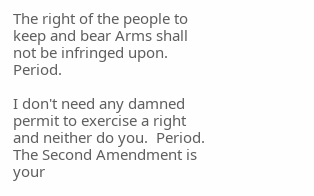The right of the people to keep and bear Arms shall not be infringed upon. Period.

I don't need any damned permit to exercise a right and neither do you.  Period.  The Second Amendment is your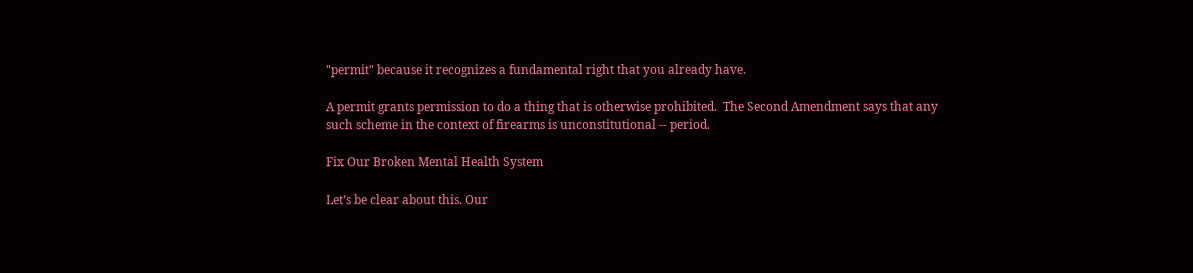"permit" because it recognizes a fundamental right that you already have.

A permit grants permission to do a thing that is otherwise prohibited.  The Second Amendment says that any such scheme in the context of firearms is unconstitutional -- period.

Fix Our Broken Mental Health System

Let’s be clear about this. Our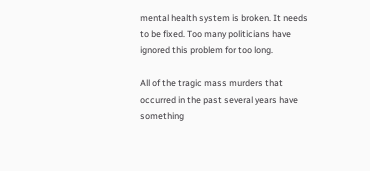mental health system is broken. It needs to be fixed. Too many politicians have ignored this problem for too long.

All of the tragic mass murders that occurred in the past several years have something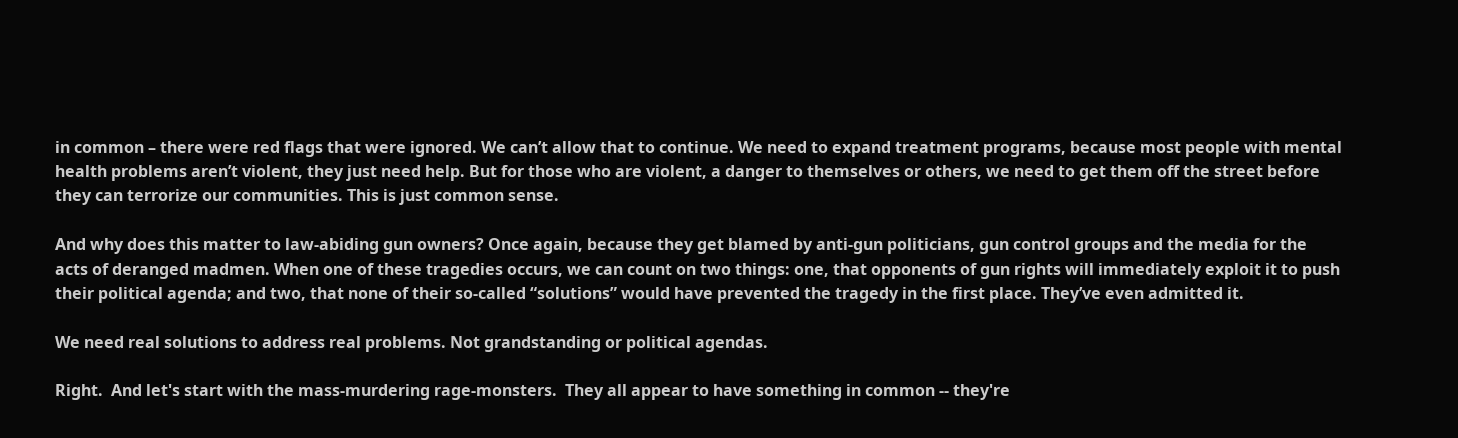in common – there were red flags that were ignored. We can’t allow that to continue. We need to expand treatment programs, because most people with mental health problems aren’t violent, they just need help. But for those who are violent, a danger to themselves or others, we need to get them off the street before they can terrorize our communities. This is just common sense.

And why does this matter to law-abiding gun owners? Once again, because they get blamed by anti-gun politicians, gun control groups and the media for the acts of deranged madmen. When one of these tragedies occurs, we can count on two things: one, that opponents of gun rights will immediately exploit it to push their political agenda; and two, that none of their so-called “solutions” would have prevented the tragedy in the first place. They’ve even admitted it.

We need real solutions to address real problems. Not grandstanding or political agendas.

Right.  And let's start with the mass-murdering rage-monsters.  They all appear to have something in common -- they're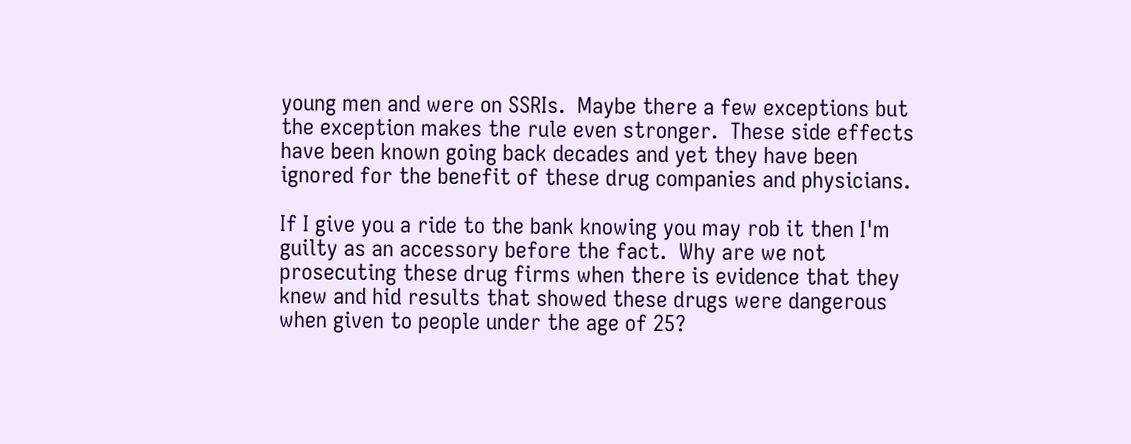young men and were on SSRIs.  Maybe there a few exceptions but the exception makes the rule even stronger.  These side effects have been known going back decades and yet they have been ignored for the benefit of these drug companies and physicians.

If I give you a ride to the bank knowing you may rob it then I'm guilty as an accessory before the fact.  Why are we not prosecuting these drug firms when there is evidence that they knew and hid results that showed these drugs were dangerous when given to people under the age of 25?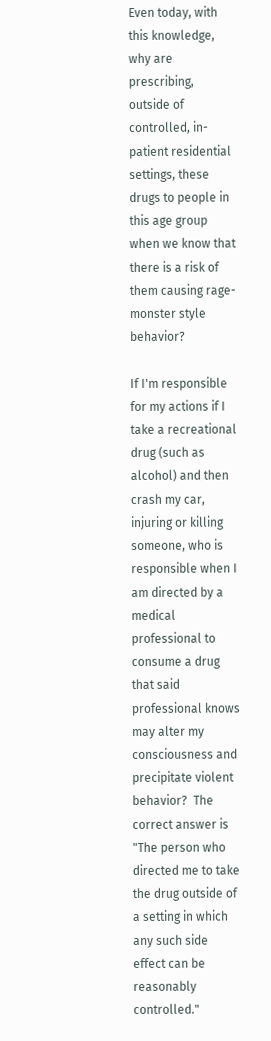Even today, with this knowledge, why are prescribing, outside of controlled, in-patient residential settings, these drugs to people in this age group when we know that there is a risk of them causing rage-monster style behavior?

If I'm responsible for my actions if I take a recreational drug (such as alcohol) and then crash my car, injuring or killing someone, who is responsible when I am directed by a medical professional to consume a drug that said professional knows may alter my consciousness and precipitate violent behavior?  The correct answer is "The person who directed me to take the drug outside of a setting in which any such side effect can be reasonably controlled."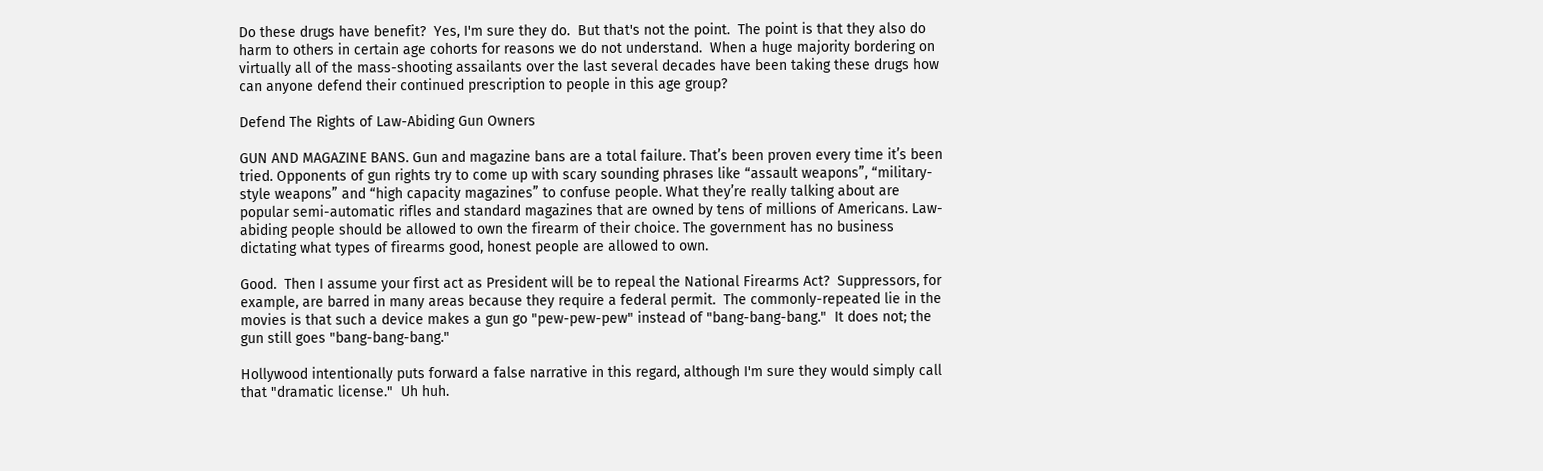Do these drugs have benefit?  Yes, I'm sure they do.  But that's not the point.  The point is that they also do harm to others in certain age cohorts for reasons we do not understand.  When a huge majority bordering on virtually all of the mass-shooting assailants over the last several decades have been taking these drugs how can anyone defend their continued prescription to people in this age group?

Defend The Rights of Law-Abiding Gun Owners

GUN AND MAGAZINE BANS. Gun and magazine bans are a total failure. That’s been proven every time it’s been tried. Opponents of gun rights try to come up with scary sounding phrases like “assault weapons”, “military-style weapons” and “high capacity magazines” to confuse people. What they’re really talking about are popular semi-automatic rifles and standard magazines that are owned by tens of millions of Americans. Law-abiding people should be allowed to own the firearm of their choice. The government has no business dictating what types of firearms good, honest people are allowed to own.

Good.  Then I assume your first act as President will be to repeal the National Firearms Act?  Suppressors, for example, are barred in many areas because they require a federal permit.  The commonly-repeated lie in the movies is that such a device makes a gun go "pew-pew-pew" instead of "bang-bang-bang."  It does not; the gun still goes "bang-bang-bang."

Hollywood intentionally puts forward a false narrative in this regard, although I'm sure they would simply call that "dramatic license."  Uh huh.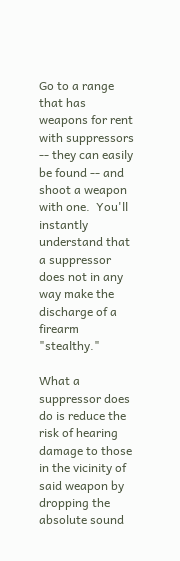Go to a range that has weapons for rent with suppressors -- they can easily be found -- and shoot a weapon with one.  You'll instantly understand that a suppressor does not in any way make the discharge of a firearm "stealthy."

What a suppressor does do is reduce the risk of hearing damage to those in the vicinity of said weapon by dropping the absolute sound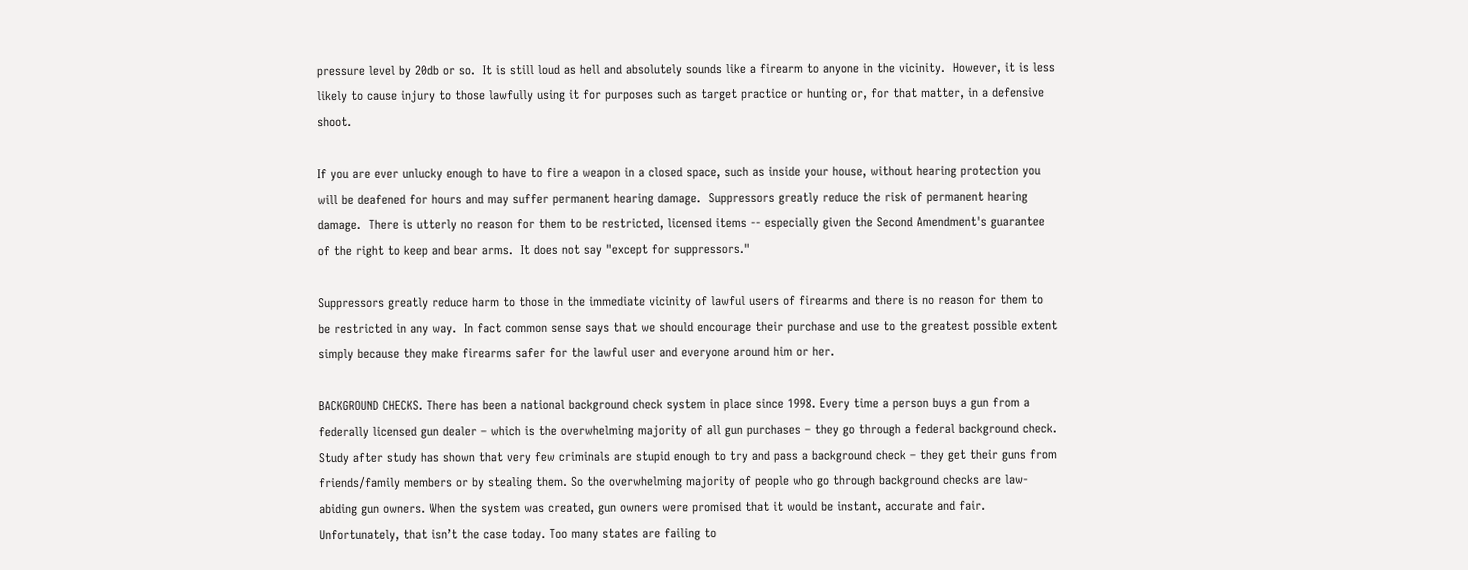pressure level by 20db or so.  It is still loud as hell and absolutely sounds like a firearm to anyone in the vicinity.  However, it is less likely to cause injury to those lawfully using it for purposes such as target practice or hunting or, for that matter, in a defensive shoot.

If you are ever unlucky enough to have to fire a weapon in a closed space, such as inside your house, without hearing protection you will be deafened for hours and may suffer permanent hearing damage.  Suppressors greatly reduce the risk of permanent hearing damage.  There is utterly no reason for them to be restricted, licensed items -- especially given the Second Amendment's guarantee of the right to keep and bear arms.  It does not say "except for suppressors."

Suppressors greatly reduce harm to those in the immediate vicinity of lawful users of firearms and there is no reason for them to be restricted in any way.  In fact common sense says that we should encourage their purchase and use to the greatest possible extent simply because they make firearms safer for the lawful user and everyone around him or her.

BACKGROUND CHECKS. There has been a national background check system in place since 1998. Every time a person buys a gun from a federally licensed gun dealer – which is the overwhelming majority of all gun purchases – they go through a federal background check. Study after study has shown that very few criminals are stupid enough to try and pass a background check – they get their guns from friends/family members or by stealing them. So the overwhelming majority of people who go through background checks are law-abiding gun owners. When the system was created, gun owners were promised that it would be instant, accurate and fair. Unfortunately, that isn’t the case today. Too many states are failing to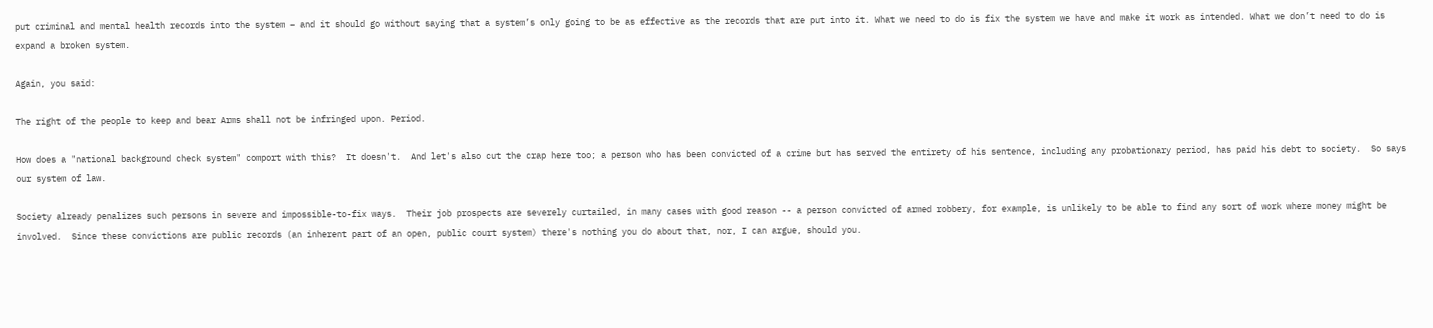put criminal and mental health records into the system – and it should go without saying that a system’s only going to be as effective as the records that are put into it. What we need to do is fix the system we have and make it work as intended. What we don’t need to do is expand a broken system.

Again, you said:

The right of the people to keep and bear Arms shall not be infringed upon. Period.

How does a "national background check system" comport with this?  It doesn't.  And let's also cut the crap here too; a person who has been convicted of a crime but has served the entirety of his sentence, including any probationary period, has paid his debt to society.  So says our system of law.

Society already penalizes such persons in severe and impossible-to-fix ways.  Their job prospects are severely curtailed, in many cases with good reason -- a person convicted of armed robbery, for example, is unlikely to be able to find any sort of work where money might be involved.  Since these convictions are public records (an inherent part of an open, public court system) there's nothing you do about that, nor, I can argue, should you.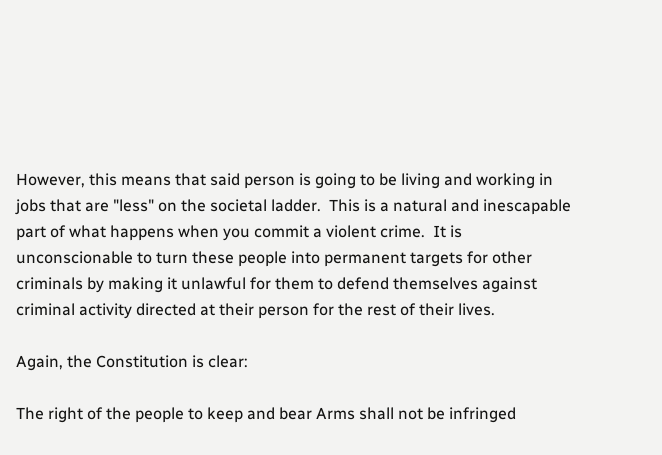However, this means that said person is going to be living and working in jobs that are "less" on the societal ladder.  This is a natural and inescapable part of what happens when you commit a violent crime.  It is unconscionable to turn these people into permanent targets for other criminals by making it unlawful for them to defend themselves against criminal activity directed at their person for the rest of their lives.

Again, the Constitution is clear:

The right of the people to keep and bear Arms shall not be infringed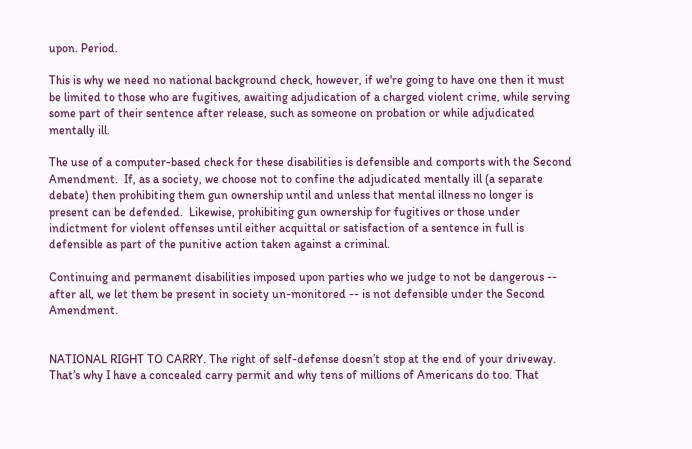upon. Period.

This is why we need no national background check, however, if we're going to have one then it must be limited to those who are fugitives, awaiting adjudication of a charged violent crime, while serving some part of their sentence after release, such as someone on probation or while adjudicated mentally ill.

The use of a computer-based check for these disabilities is defensible and comports with the Second Amendment.  If, as a society, we choose not to confine the adjudicated mentally ill (a separate debate) then prohibiting them gun ownership until and unless that mental illness no longer is present can be defended.  Likewise, prohibiting gun ownership for fugitives or those under indictment for violent offenses until either acquittal or satisfaction of a sentence in full is defensible as part of the punitive action taken against a criminal.

Continuing and permanent disabilities imposed upon parties who we judge to not be dangerous -- after all, we let them be present in society un-monitored -- is not defensible under the Second Amendment.


NATIONAL RIGHT TO CARRY. The right of self-defense doesn’t stop at the end of your driveway. That’s why I have a concealed carry permit and why tens of millions of Americans do too. That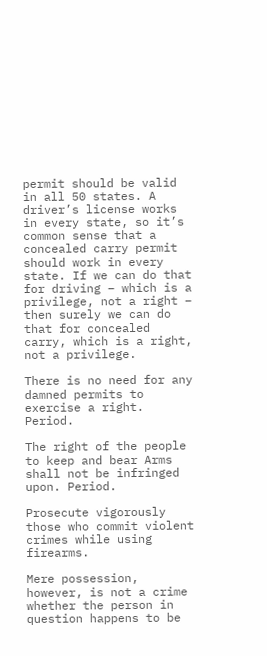permit should be valid in all 50 states. A driver’s license works in every state, so it’s common sense that a concealed carry permit should work in every state. If we can do that for driving – which is a privilege, not a right – then surely we can do that for concealed carry, which is a right, not a privilege.

There is no need for any damned permits to exercise a right.  Period.

The right of the people to keep and bear Arms shall not be infringed upon. Period.

Prosecute vigorously those who commit violent crimes while using firearms.

Mere possession, however, is not a crime whether the person in question happens to be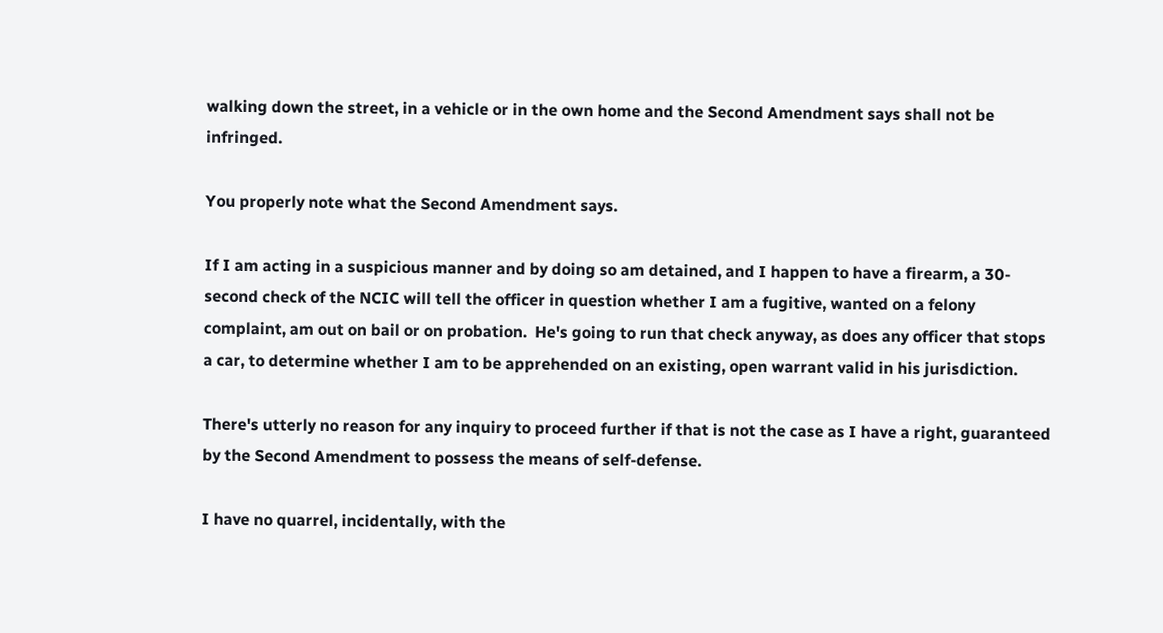walking down the street, in a vehicle or in the own home and the Second Amendment says shall not be infringed.

You properly note what the Second Amendment says.

If I am acting in a suspicious manner and by doing so am detained, and I happen to have a firearm, a 30-second check of the NCIC will tell the officer in question whether I am a fugitive, wanted on a felony complaint, am out on bail or on probation.  He's going to run that check anyway, as does any officer that stops a car, to determine whether I am to be apprehended on an existing, open warrant valid in his jurisdiction.

There's utterly no reason for any inquiry to proceed further if that is not the case as I have a right, guaranteed by the Second Amendment to possess the means of self-defense.

I have no quarrel, incidentally, with the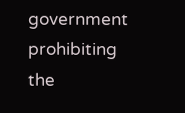government prohibiting the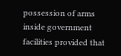possession of arms inside government facilities provided that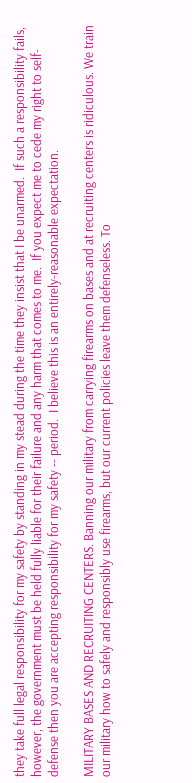they take full legal responsibility for my safety by standing in my stead during the time they insist that I be unarmed.  If such a responsibility fails, however, the government must be held fully liable for their failure and any harm that comes to me.  If you expect me to cede my right to self-defense then you are accepting responsibility for my safety -- period.  I believe this is an entirely-reasonable expectation.

MILITARY BASES AND RECRUITING CENTERS. Banning our military from carrying firearms on bases and at recruiting centers is ridiculous. We train our military how to safely and responsibly use firearms, but our current policies leave them defenseless. To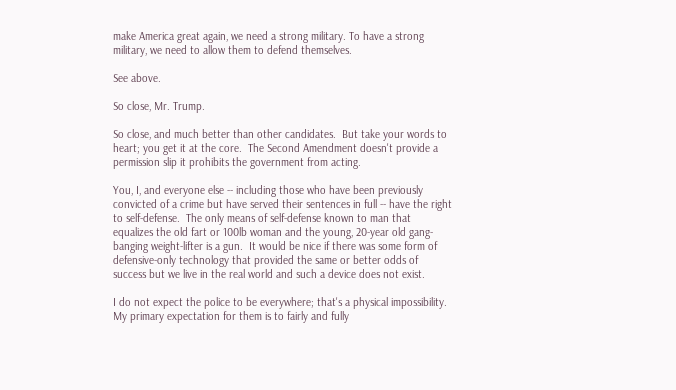make America great again, we need a strong military. To have a strong military, we need to allow them to defend themselves.

See above.

So close, Mr. Trump.

So close, and much better than other candidates.  But take your words to heart; you get it at the core.  The Second Amendment doesn't provide a permission slip it prohibits the government from acting.

You, I, and everyone else -- including those who have been previously convicted of a crime but have served their sentences in full -- have the right to self-defense.  The only means of self-defense known to man that equalizes the old fart or 100lb woman and the young, 20-year old gang-banging weight-lifter is a gun.  It would be nice if there was some form of defensive-only technology that provided the same or better odds of success but we live in the real world and such a device does not exist.

I do not expect the police to be everywhere; that's a physical impossibility.  My primary expectation for them is to fairly and fully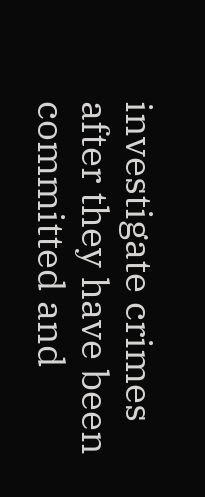investigate crimes after they have been committed and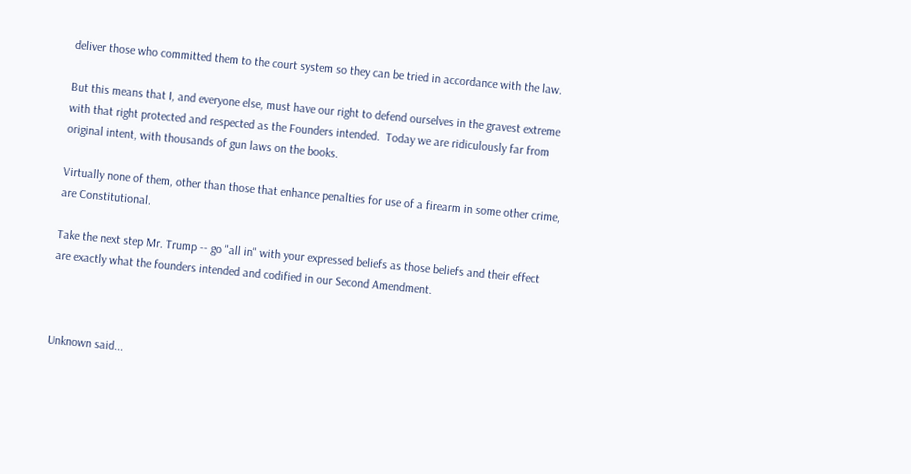deliver those who committed them to the court system so they can be tried in accordance with the law.

But this means that I, and everyone else, must have our right to defend ourselves in the gravest extreme with that right protected and respected as the Founders intended.  Today we are ridiculously far from original intent, with thousands of gun laws on the books.

Virtually none of them, other than those that enhance penalties for use of a firearm in some other crime, are Constitutional.

Take the next step Mr. Trump -- go "all in" with your expressed beliefs as those beliefs and their effect are exactly what the founders intended and codified in our Second Amendment.



Unknown said...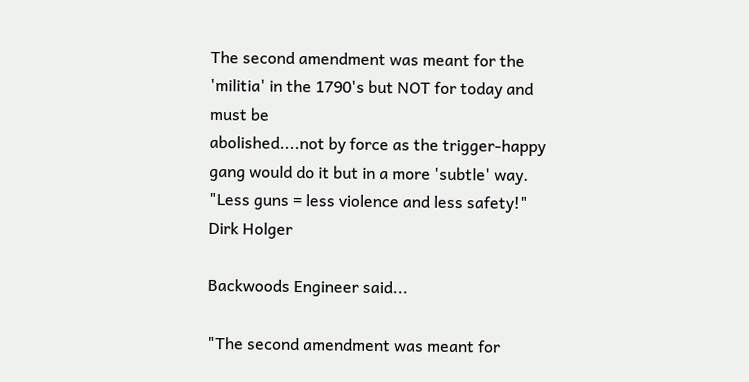The second amendment was meant for the 'militia' in the 1790's but NOT for today and must be
abolished....not by force as the trigger-happy gang would do it but in a more 'subtle' way.
"Less guns = less violence and less safety!" Dirk Holger

Backwoods Engineer said...

"The second amendment was meant for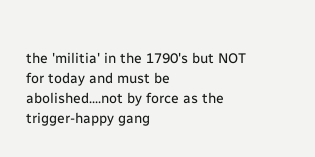the 'militia' in the 1790's but NOT for today and must be
abolished....not by force as the trigger-happy gang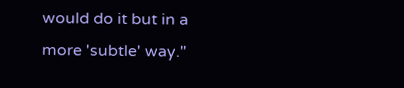would do it but in a more 'subtle' way."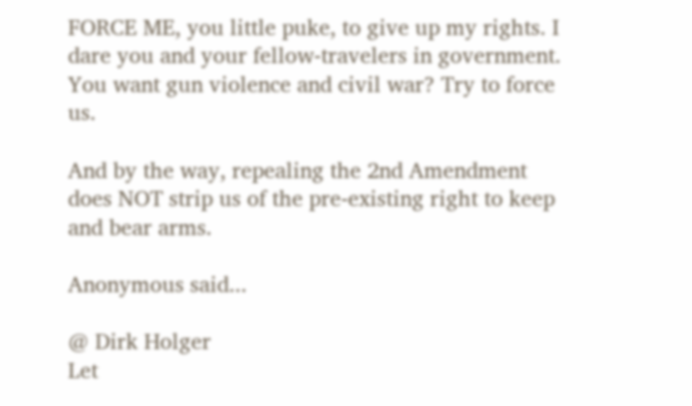FORCE ME, you little puke, to give up my rights. I dare you and your fellow-travelers in government. You want gun violence and civil war? Try to force us.

And by the way, repealing the 2nd Amendment does NOT strip us of the pre-existing right to keep and bear arms.

Anonymous said...

@ Dirk Holger
Let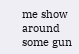me show around some gun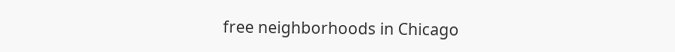free neighborhoods in Chicago